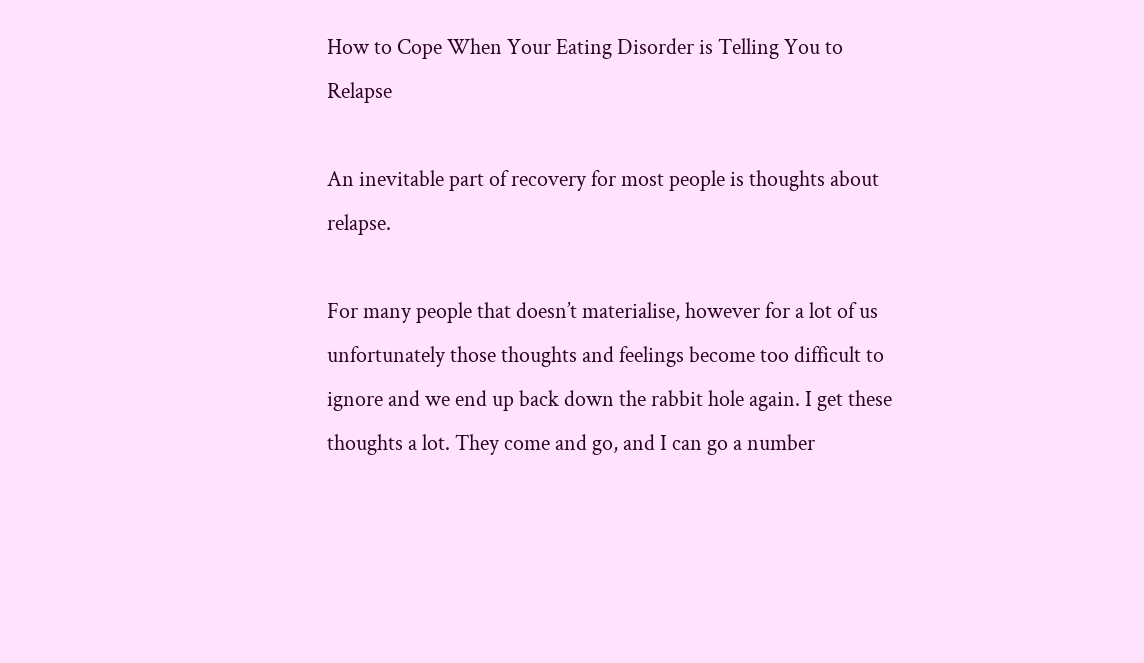How to Cope When Your Eating Disorder is Telling You to Relapse

An inevitable part of recovery for most people is thoughts about relapse.

For many people that doesn’t materialise, however for a lot of us unfortunately those thoughts and feelings become too difficult to ignore and we end up back down the rabbit hole again. I get these thoughts a lot. They come and go, and I can go a number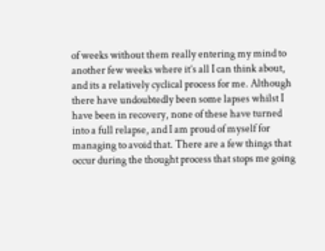of weeks without them really entering my mind to another few weeks where it’s all I can think about, and its a relatively cyclical process for me. Although there have undoubtedly been some lapses whilst I have been in recovery, none of these have turned into a full relapse, and I am proud of myself for managing to avoid that. There are a few things that occur during the thought process that stops me going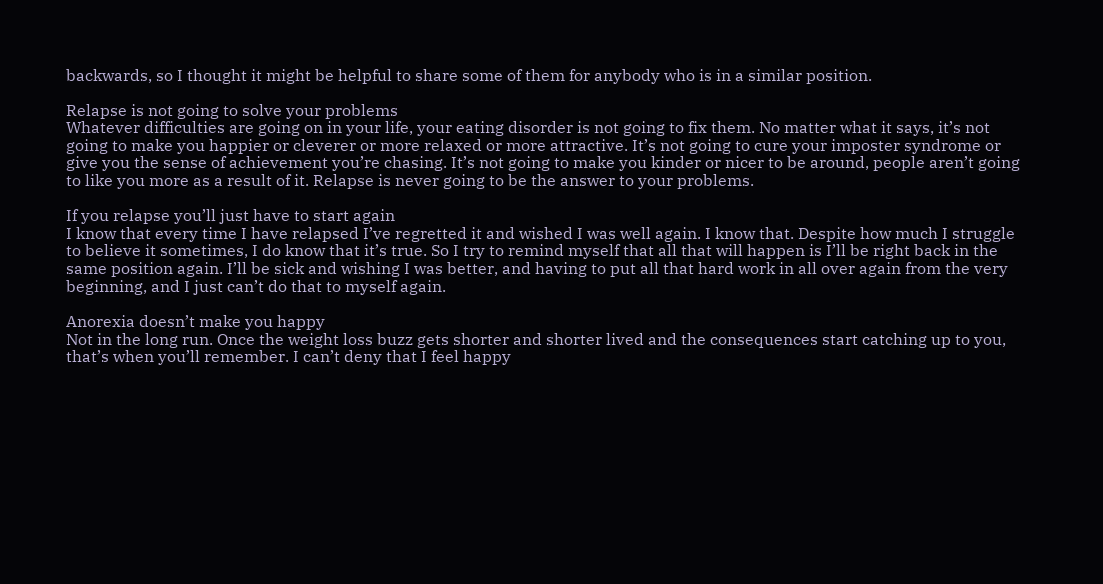backwards, so I thought it might be helpful to share some of them for anybody who is in a similar position.

Relapse is not going to solve your problems
Whatever difficulties are going on in your life, your eating disorder is not going to fix them. No matter what it says, it’s not going to make you happier or cleverer or more relaxed or more attractive. It’s not going to cure your imposter syndrome or give you the sense of achievement you’re chasing. It’s not going to make you kinder or nicer to be around, people aren’t going to like you more as a result of it. Relapse is never going to be the answer to your problems.

If you relapse you’ll just have to start again
I know that every time I have relapsed I’ve regretted it and wished I was well again. I know that. Despite how much I struggle to believe it sometimes, I do know that it’s true. So I try to remind myself that all that will happen is I’ll be right back in the same position again. I’ll be sick and wishing I was better, and having to put all that hard work in all over again from the very beginning, and I just can’t do that to myself again.

Anorexia doesn’t make you happy
Not in the long run. Once the weight loss buzz gets shorter and shorter lived and the consequences start catching up to you, that’s when you’ll remember. I can’t deny that I feel happy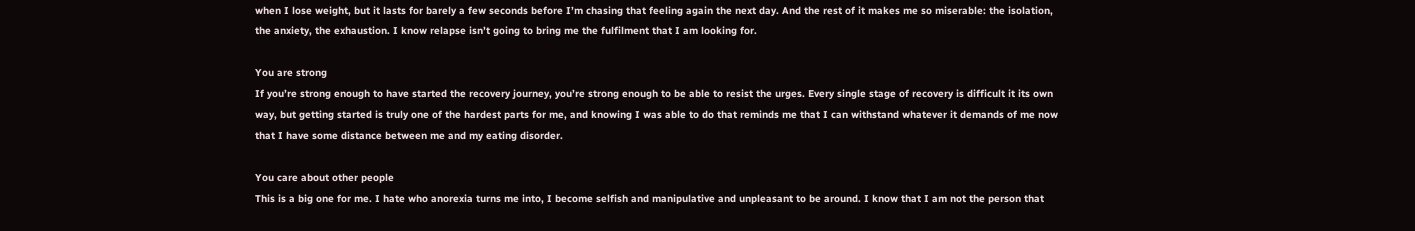when I lose weight, but it lasts for barely a few seconds before I’m chasing that feeling again the next day. And the rest of it makes me so miserable: the isolation, the anxiety, the exhaustion. I know relapse isn’t going to bring me the fulfilment that I am looking for.

You are strong
If you’re strong enough to have started the recovery journey, you’re strong enough to be able to resist the urges. Every single stage of recovery is difficult it its own way, but getting started is truly one of the hardest parts for me, and knowing I was able to do that reminds me that I can withstand whatever it demands of me now that I have some distance between me and my eating disorder.

You care about other people
This is a big one for me. I hate who anorexia turns me into, I become selfish and manipulative and unpleasant to be around. I know that I am not the person that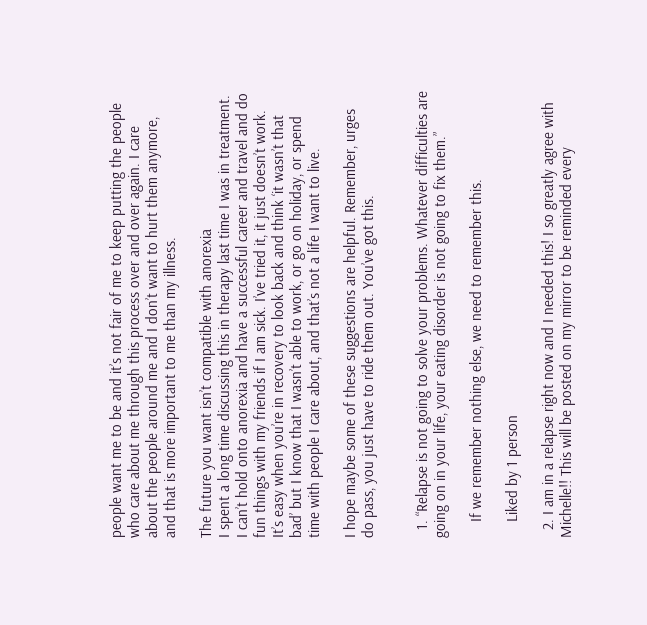people want me to be and it’s not fair of me to keep putting the people who care about me through this process over and over again. I care about the people around me and I don’t want to hurt them anymore, and that is more important to me than my illness.

The future you want isn’t compatible with anorexia
I spent a long time discussing this in therapy last time I was in treatment. I can’t hold onto anorexia and have a successful career and travel and do fun things with my friends if I am sick. I’ve tried it, it just doesn’t work. It’s easy when you’re in recovery to look back and think ‘it wasn’t that bad’ but I know that I wasn’t able to work, or go on holiday, or spend time with people I care about, and that’s not a life I want to live.

I hope maybe some of these suggestions are helpful. Remember, urges do pass, you just have to ride them out. You’ve got this.


  1. “Relapse is not going to solve your problems. Whatever difficulties are going on in your life, your eating disorder is not going to fix them.”

    If we remember nothing else, we need to remember this.

    Liked by 1 person

  2. I am in a relapse right now and I needed this! I so greatly agree with Michelle!! This will be posted on my mirror to be reminded every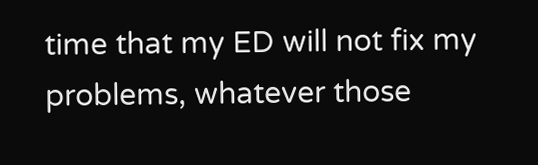time that my ED will not fix my problems, whatever those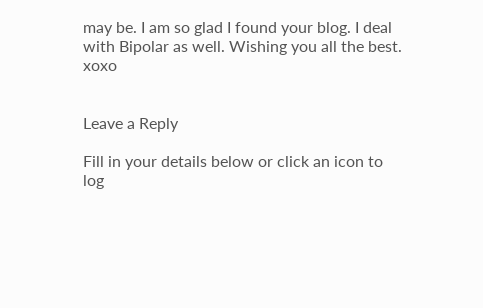may be. I am so glad I found your blog. I deal with Bipolar as well. Wishing you all the best. xoxo


Leave a Reply

Fill in your details below or click an icon to log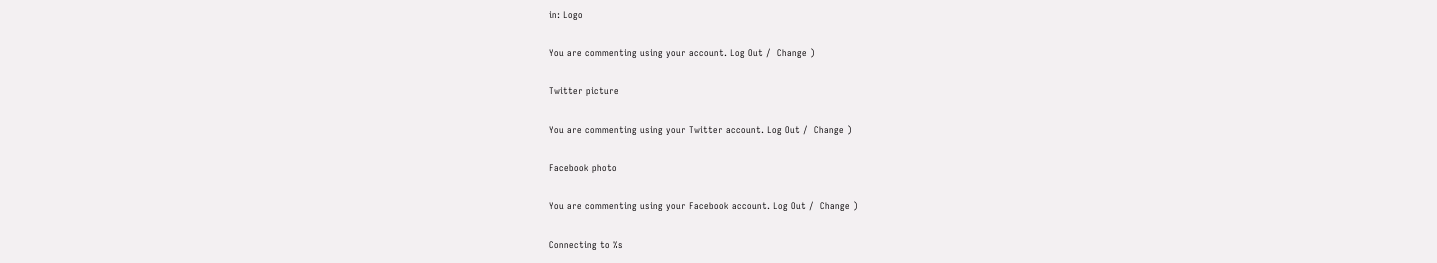in: Logo

You are commenting using your account. Log Out /  Change )

Twitter picture

You are commenting using your Twitter account. Log Out /  Change )

Facebook photo

You are commenting using your Facebook account. Log Out /  Change )

Connecting to %s